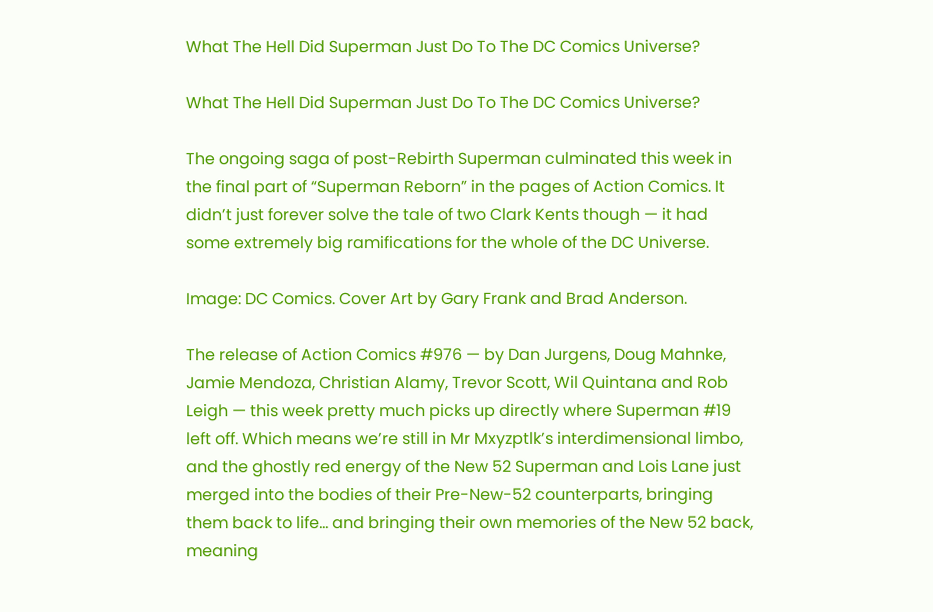What The Hell Did Superman Just Do To The DC Comics Universe?

What The Hell Did Superman Just Do To The DC Comics Universe?

The ongoing saga of post-Rebirth Superman culminated this week in the final part of “Superman Reborn” in the pages of Action Comics. It didn’t just forever solve the tale of two Clark Kents though — it had some extremely big ramifications for the whole of the DC Universe.

Image: DC Comics. Cover Art by Gary Frank and Brad Anderson.

The release of Action Comics #976 — by Dan Jurgens, Doug Mahnke, Jamie Mendoza, Christian Alamy, Trevor Scott, Wil Quintana and Rob Leigh — this week pretty much picks up directly where Superman #19 left off. Which means we’re still in Mr Mxyzptlk’s interdimensional limbo, and the ghostly red energy of the New 52 Superman and Lois Lane just merged into the bodies of their Pre-New-52 counterparts, bringing them back to life… and bringing their own memories of the New 52 back, meaning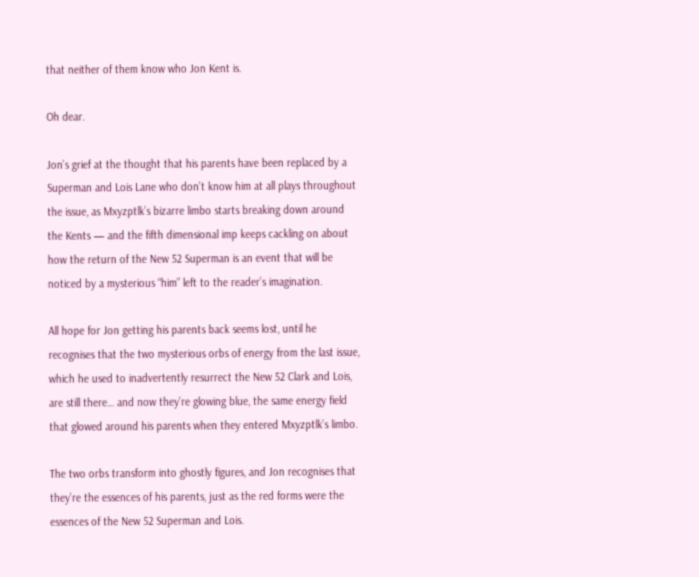that neither of them know who Jon Kent is.

Oh dear.

Jon’s grief at the thought that his parents have been replaced by a Superman and Lois Lane who don’t know him at all plays throughout the issue, as Mxyzptlk’s bizarre limbo starts breaking down around the Kents — and the fifth dimensional imp keeps cackling on about how the return of the New 52 Superman is an event that will be noticed by a mysterious “him” left to the reader’s imagination.

All hope for Jon getting his parents back seems lost, until he recognises that the two mysterious orbs of energy from the last issue, which he used to inadvertently resurrect the New 52 Clark and Lois, are still there… and now they’re glowing blue, the same energy field that glowed around his parents when they entered Mxyzptlk’s limbo.

The two orbs transform into ghostly figures, and Jon recognises that they’re the essences of his parents, just as the red forms were the essences of the New 52 Superman and Lois.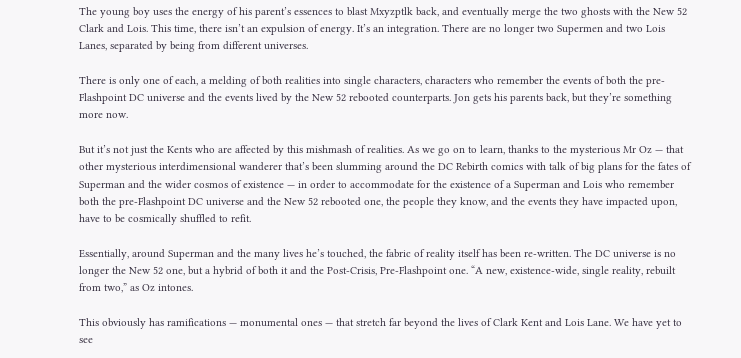The young boy uses the energy of his parent’s essences to blast Mxyzptlk back, and eventually merge the two ghosts with the New 52 Clark and Lois. This time, there isn’t an expulsion of energy. It’s an integration. There are no longer two Supermen and two Lois Lanes, separated by being from different universes.

There is only one of each, a melding of both realities into single characters, characters who remember the events of both the pre-Flashpoint DC universe and the events lived by the New 52 rebooted counterparts. Jon gets his parents back, but they’re something more now.

But it’s not just the Kents who are affected by this mishmash of realities. As we go on to learn, thanks to the mysterious Mr Oz — that other mysterious interdimensional wanderer that’s been slumming around the DC Rebirth comics with talk of big plans for the fates of Superman and the wider cosmos of existence — in order to accommodate for the existence of a Superman and Lois who remember both the pre-Flashpoint DC universe and the New 52 rebooted one, the people they know, and the events they have impacted upon, have to be cosmically shuffled to refit.

Essentially, around Superman and the many lives he’s touched, the fabric of reality itself has been re-written. The DC universe is no longer the New 52 one, but a hybrid of both it and the Post-Crisis, Pre-Flashpoint one. “A new, existence-wide, single reality, rebuilt from two,” as Oz intones.

This obviously has ramifications — monumental ones — that stretch far beyond the lives of Clark Kent and Lois Lane. We have yet to see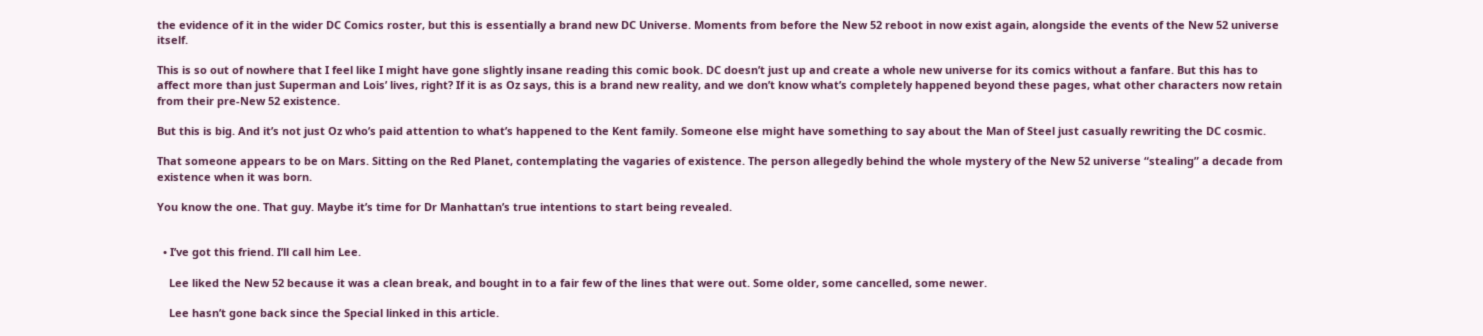the evidence of it in the wider DC Comics roster, but this is essentially a brand new DC Universe. Moments from before the New 52 reboot in now exist again, alongside the events of the New 52 universe itself.

This is so out of nowhere that I feel like I might have gone slightly insane reading this comic book. DC doesn’t just up and create a whole new universe for its comics without a fanfare. But this has to affect more than just Superman and Lois’ lives, right? If it is as Oz says, this is a brand new reality, and we don’t know what’s completely happened beyond these pages, what other characters now retain from their pre-New 52 existence.

But this is big. And it’s not just Oz who’s paid attention to what’s happened to the Kent family. Someone else might have something to say about the Man of Steel just casually rewriting the DC cosmic.

That someone appears to be on Mars. Sitting on the Red Planet, contemplating the vagaries of existence. The person allegedly behind the whole mystery of the New 52 universe “stealing” a decade from existence when it was born.

You know the one. That guy. Maybe it’s time for Dr Manhattan’s true intentions to start being revealed.


  • I’ve got this friend. I’ll call him Lee.

    Lee liked the New 52 because it was a clean break, and bought in to a fair few of the lines that were out. Some older, some cancelled, some newer.

    Lee hasn’t gone back since the Special linked in this article.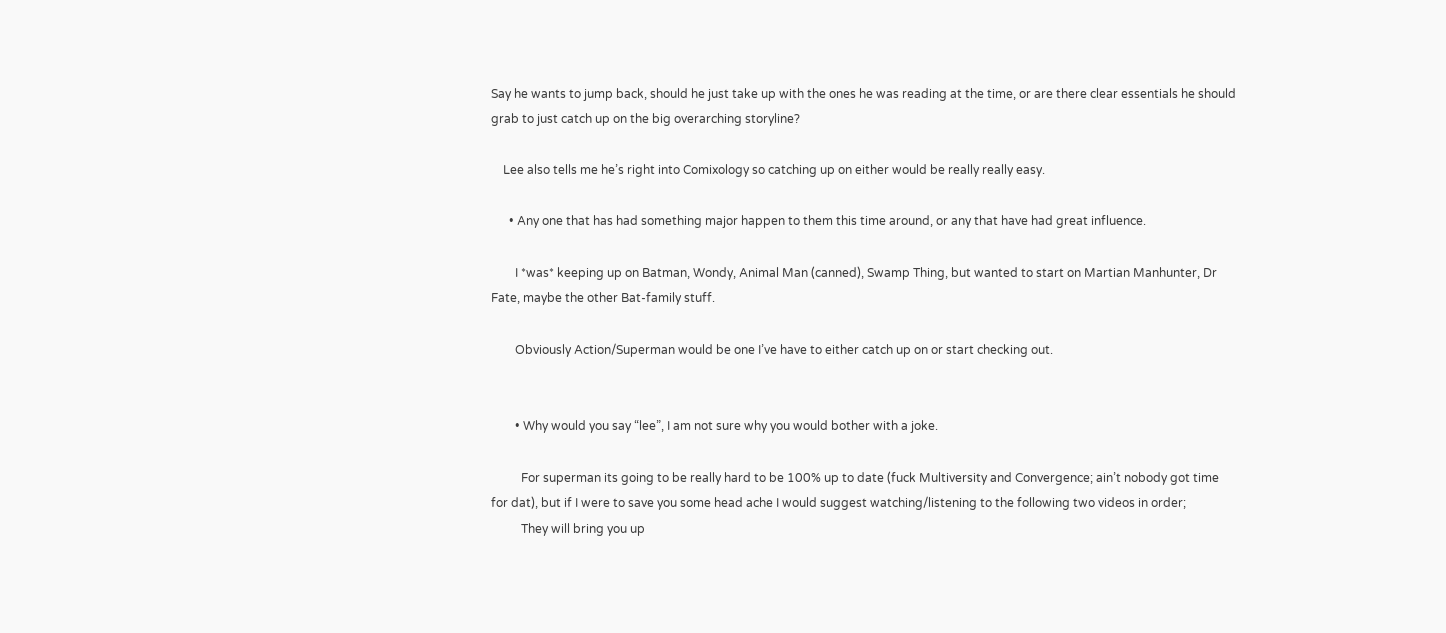Say he wants to jump back, should he just take up with the ones he was reading at the time, or are there clear essentials he should grab to just catch up on the big overarching storyline?

    Lee also tells me he’s right into Comixology so catching up on either would be really really easy.

      • Any one that has had something major happen to them this time around, or any that have had great influence.

        I *was* keeping up on Batman, Wondy, Animal Man (canned), Swamp Thing, but wanted to start on Martian Manhunter, Dr Fate, maybe the other Bat-family stuff.

        Obviously Action/Superman would be one I’ve have to either catch up on or start checking out.


        • Why would you say “lee”, I am not sure why you would bother with a joke.

          For superman its going to be really hard to be 100% up to date (fuck Multiversity and Convergence; ain’t nobody got time for dat), but if I were to save you some head ache I would suggest watching/listening to the following two videos in order;
          They will bring you up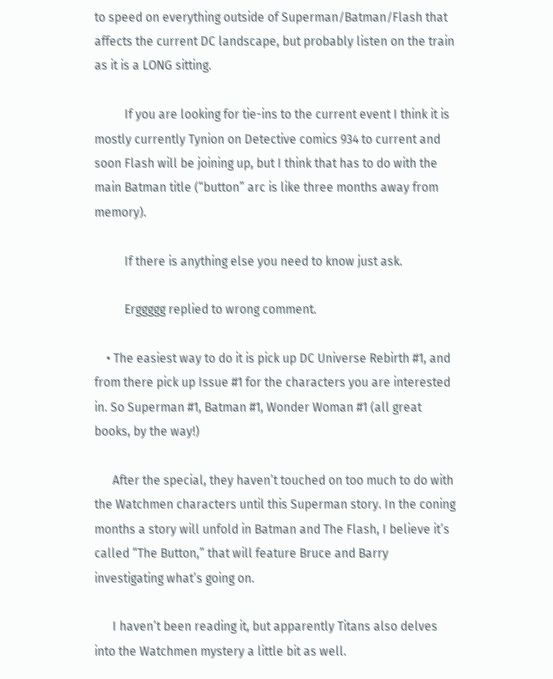to speed on everything outside of Superman/Batman/Flash that affects the current DC landscape, but probably listen on the train as it is a LONG sitting.

          If you are looking for tie-ins to the current event I think it is mostly currently Tynion on Detective comics 934 to current and soon Flash will be joining up, but I think that has to do with the main Batman title (“button” arc is like three months away from memory).

          If there is anything else you need to know just ask.

          Erggggg replied to wrong comment.

    • The easiest way to do it is pick up DC Universe Rebirth #1, and from there pick up Issue #1 for the characters you are interested in. So Superman #1, Batman #1, Wonder Woman #1 (all great books, by the way!)

      After the special, they haven’t touched on too much to do with the Watchmen characters until this Superman story. In the coning months a story will unfold in Batman and The Flash, I believe it’s called “The Button,” that will feature Bruce and Barry investigating what’s going on.

      I haven’t been reading it, but apparently Titans also delves into the Watchmen mystery a little bit as well.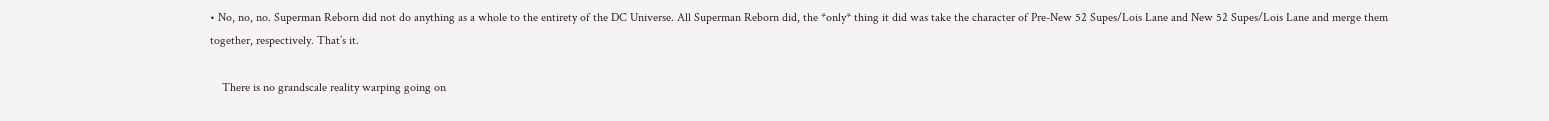• No, no, no. Superman Reborn did not do anything as a whole to the entirety of the DC Universe. All Superman Reborn did, the *only* thing it did was take the character of Pre-New 52 Supes/Lois Lane and New 52 Supes/Lois Lane and merge them together, respectively. That’s it.

    There is no grandscale reality warping going on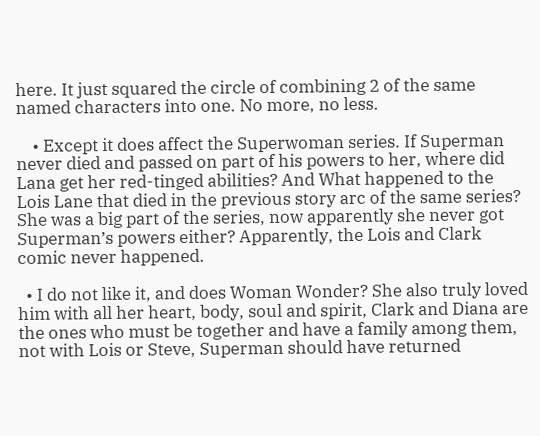here. It just squared the circle of combining 2 of the same named characters into one. No more, no less.

    • Except it does affect the Superwoman series. If Superman never died and passed on part of his powers to her, where did Lana get her red-tinged abilities? And What happened to the Lois Lane that died in the previous story arc of the same series? She was a big part of the series, now apparently she never got Superman’s powers either? Apparently, the Lois and Clark comic never happened.

  • I do not like it, and does Woman Wonder? She also truly loved him with all her heart, body, soul and spirit, Clark and Diana are the ones who must be together and have a family among them, not with Lois or Steve, Superman should have returned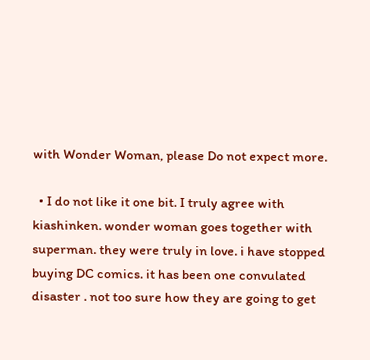with Wonder Woman, please Do not expect more.

  • I do not like it one bit. I truly agree with kiashinken. wonder woman goes together with superman. they were truly in love. i have stopped buying DC comics. it has been one convulated disaster . not too sure how they are going to get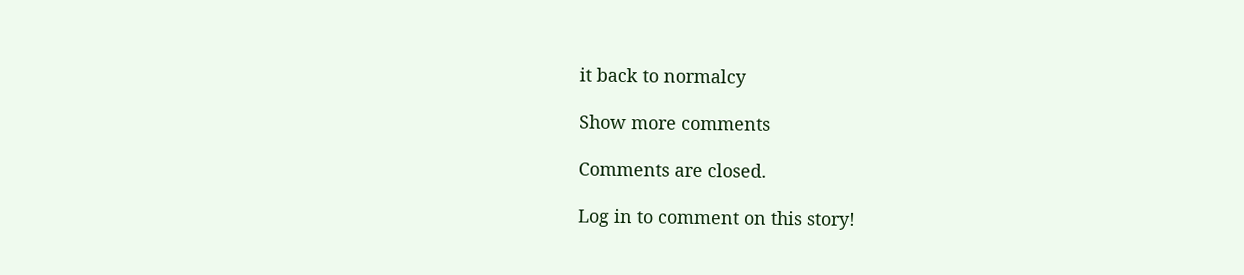it back to normalcy

Show more comments

Comments are closed.

Log in to comment on this story!